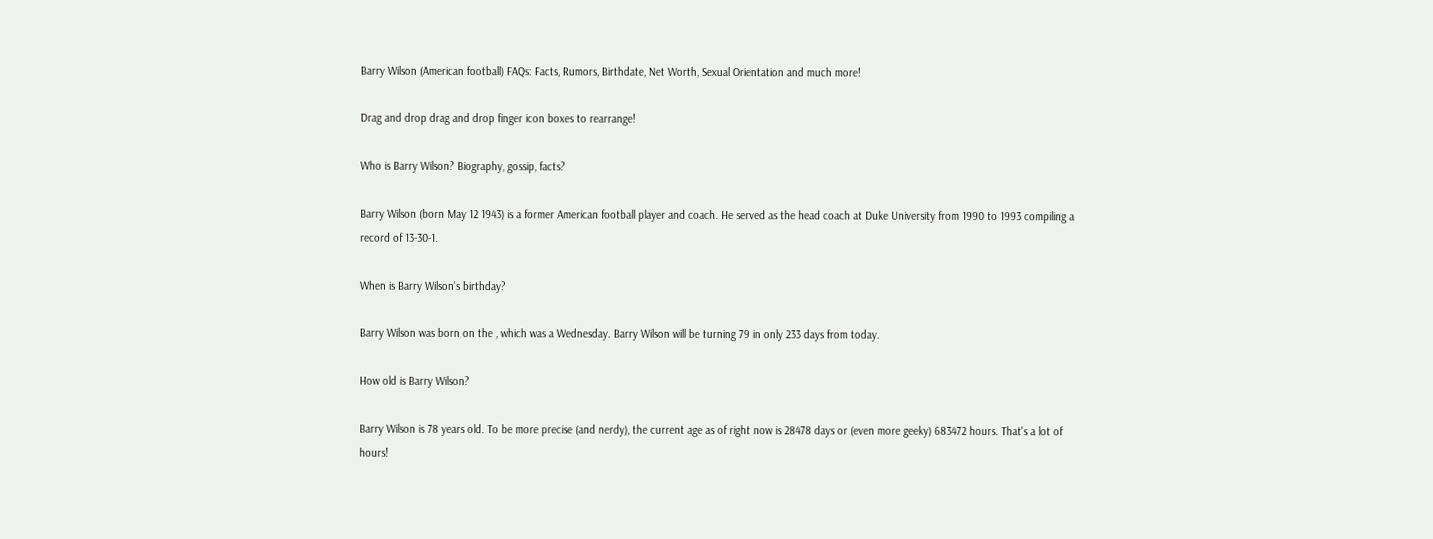Barry Wilson (American football) FAQs: Facts, Rumors, Birthdate, Net Worth, Sexual Orientation and much more!

Drag and drop drag and drop finger icon boxes to rearrange!

Who is Barry Wilson? Biography, gossip, facts?

Barry Wilson (born May 12 1943) is a former American football player and coach. He served as the head coach at Duke University from 1990 to 1993 compiling a record of 13-30-1.

When is Barry Wilson's birthday?

Barry Wilson was born on the , which was a Wednesday. Barry Wilson will be turning 79 in only 233 days from today.

How old is Barry Wilson?

Barry Wilson is 78 years old. To be more precise (and nerdy), the current age as of right now is 28478 days or (even more geeky) 683472 hours. That's a lot of hours!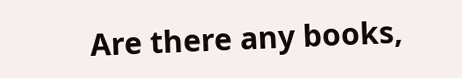Are there any books,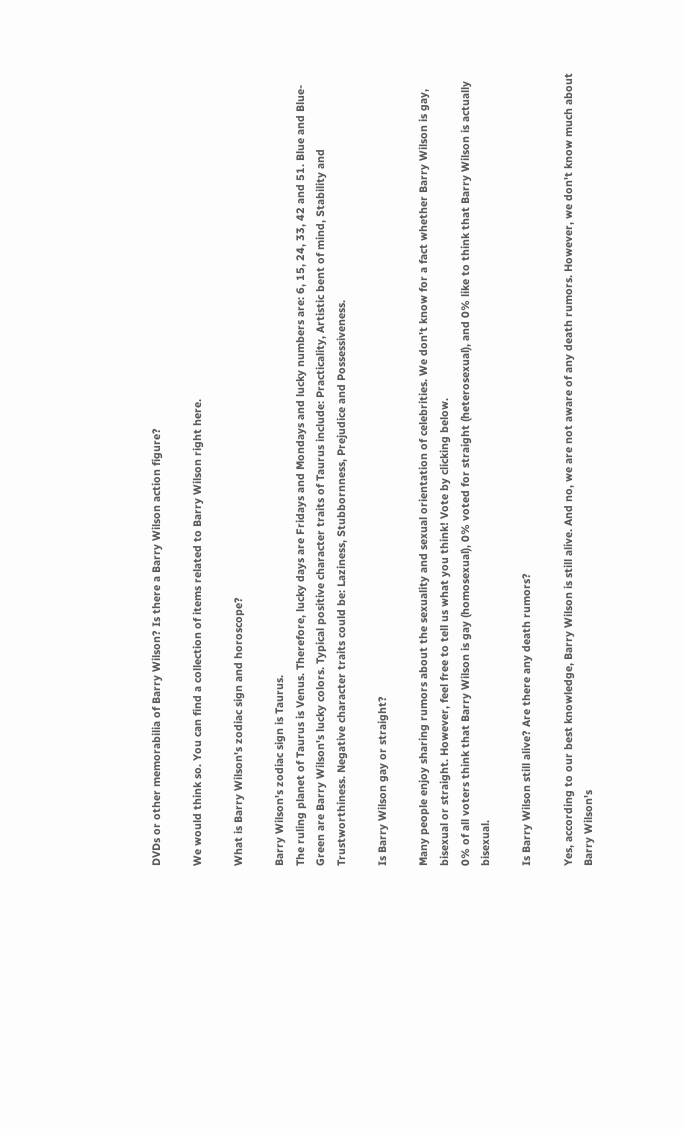DVDs or other memorabilia of Barry Wilson? Is there a Barry Wilson action figure?

We would think so. You can find a collection of items related to Barry Wilson right here.

What is Barry Wilson's zodiac sign and horoscope?

Barry Wilson's zodiac sign is Taurus.
The ruling planet of Taurus is Venus. Therefore, lucky days are Fridays and Mondays and lucky numbers are: 6, 15, 24, 33, 42 and 51. Blue and Blue-Green are Barry Wilson's lucky colors. Typical positive character traits of Taurus include: Practicality, Artistic bent of mind, Stability and Trustworthiness. Negative character traits could be: Laziness, Stubbornness, Prejudice and Possessiveness.

Is Barry Wilson gay or straight?

Many people enjoy sharing rumors about the sexuality and sexual orientation of celebrities. We don't know for a fact whether Barry Wilson is gay, bisexual or straight. However, feel free to tell us what you think! Vote by clicking below.
0% of all voters think that Barry Wilson is gay (homosexual), 0% voted for straight (heterosexual), and 0% like to think that Barry Wilson is actually bisexual.

Is Barry Wilson still alive? Are there any death rumors?

Yes, according to our best knowledge, Barry Wilson is still alive. And no, we are not aware of any death rumors. However, we don't know much about Barry Wilson's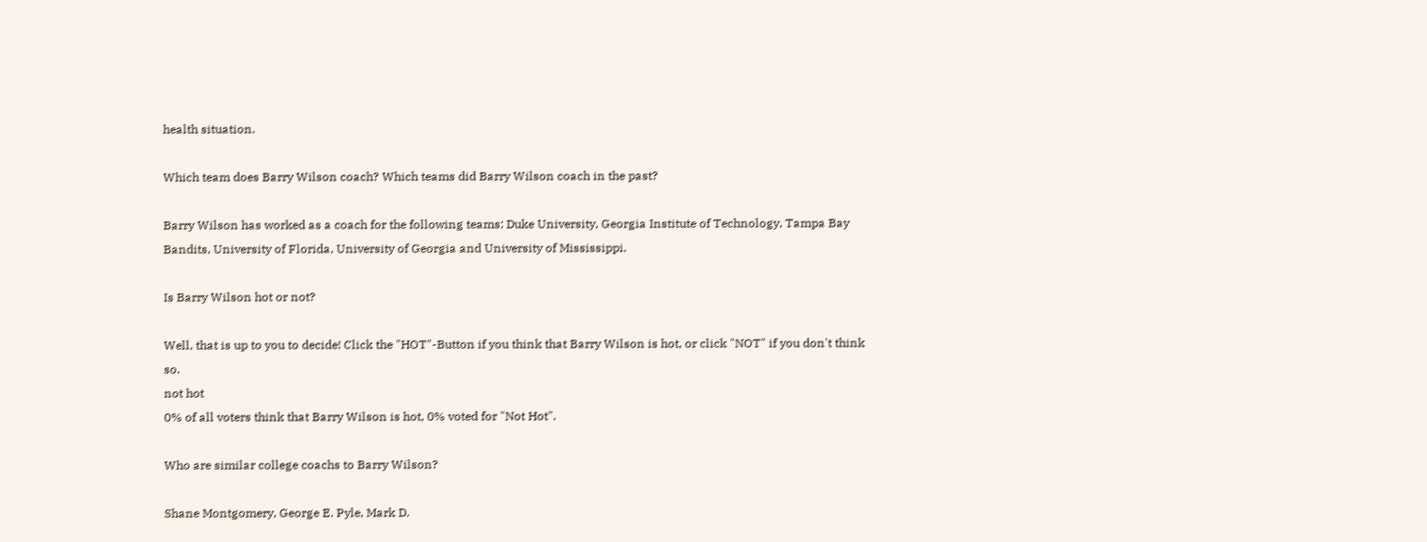health situation.

Which team does Barry Wilson coach? Which teams did Barry Wilson coach in the past?

Barry Wilson has worked as a coach for the following teams: Duke University, Georgia Institute of Technology, Tampa Bay Bandits, University of Florida, University of Georgia and University of Mississippi.

Is Barry Wilson hot or not?

Well, that is up to you to decide! Click the "HOT"-Button if you think that Barry Wilson is hot, or click "NOT" if you don't think so.
not hot
0% of all voters think that Barry Wilson is hot, 0% voted for "Not Hot".

Who are similar college coachs to Barry Wilson?

Shane Montgomery, George E. Pyle, Mark D.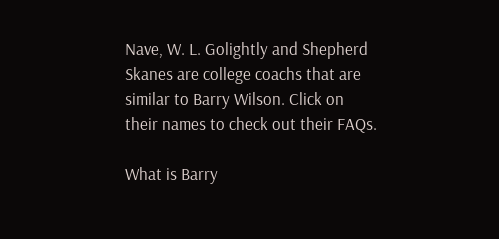Nave, W. L. Golightly and Shepherd Skanes are college coachs that are similar to Barry Wilson. Click on their names to check out their FAQs.

What is Barry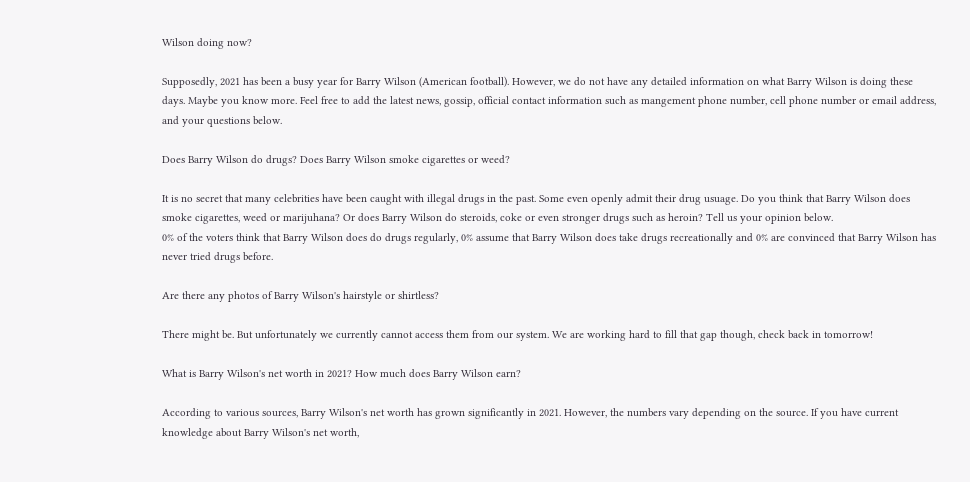Wilson doing now?

Supposedly, 2021 has been a busy year for Barry Wilson (American football). However, we do not have any detailed information on what Barry Wilson is doing these days. Maybe you know more. Feel free to add the latest news, gossip, official contact information such as mangement phone number, cell phone number or email address, and your questions below.

Does Barry Wilson do drugs? Does Barry Wilson smoke cigarettes or weed?

It is no secret that many celebrities have been caught with illegal drugs in the past. Some even openly admit their drug usuage. Do you think that Barry Wilson does smoke cigarettes, weed or marijuhana? Or does Barry Wilson do steroids, coke or even stronger drugs such as heroin? Tell us your opinion below.
0% of the voters think that Barry Wilson does do drugs regularly, 0% assume that Barry Wilson does take drugs recreationally and 0% are convinced that Barry Wilson has never tried drugs before.

Are there any photos of Barry Wilson's hairstyle or shirtless?

There might be. But unfortunately we currently cannot access them from our system. We are working hard to fill that gap though, check back in tomorrow!

What is Barry Wilson's net worth in 2021? How much does Barry Wilson earn?

According to various sources, Barry Wilson's net worth has grown significantly in 2021. However, the numbers vary depending on the source. If you have current knowledge about Barry Wilson's net worth,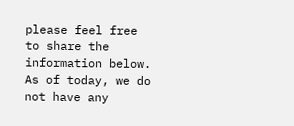please feel free to share the information below.
As of today, we do not have any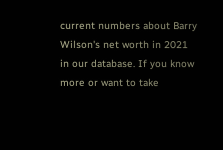current numbers about Barry Wilson's net worth in 2021 in our database. If you know more or want to take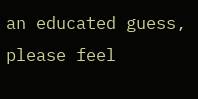an educated guess, please feel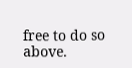free to do so above.